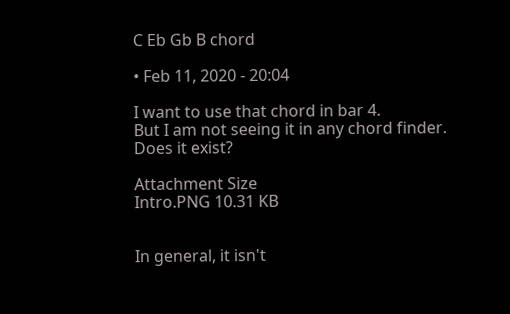C Eb Gb B chord

• Feb 11, 2020 - 20:04

I want to use that chord in bar 4.
But I am not seeing it in any chord finder.
Does it exist?

Attachment Size
Intro.PNG 10.31 KB


In general, it isn't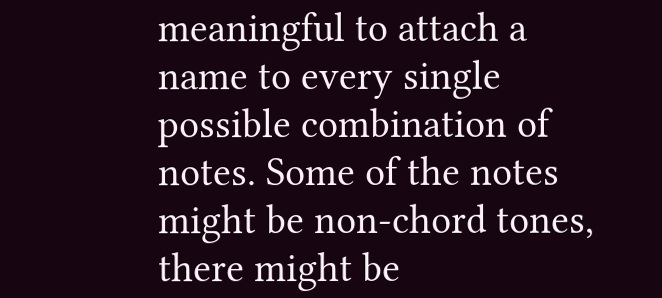meaningful to attach a name to every single possible combination of notes. Some of the notes might be non-chord tones, there might be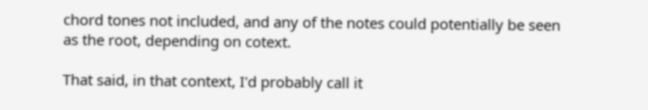chord tones not included, and any of the notes could potentially be seen as the root, depending on cotext.

That said, in that context, I'd probably call it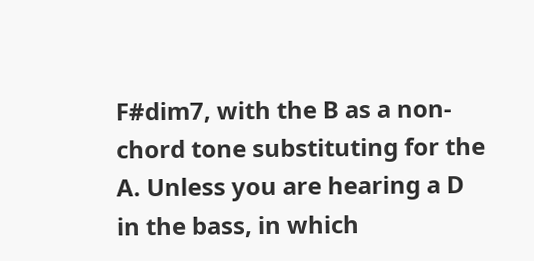F#dim7, with the B as a non-chord tone substituting for the A. Unless you are hearing a D in the bass, in which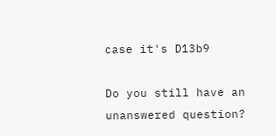case it's D13b9

Do you still have an unanswered question?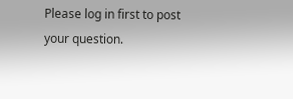Please log in first to post your question.